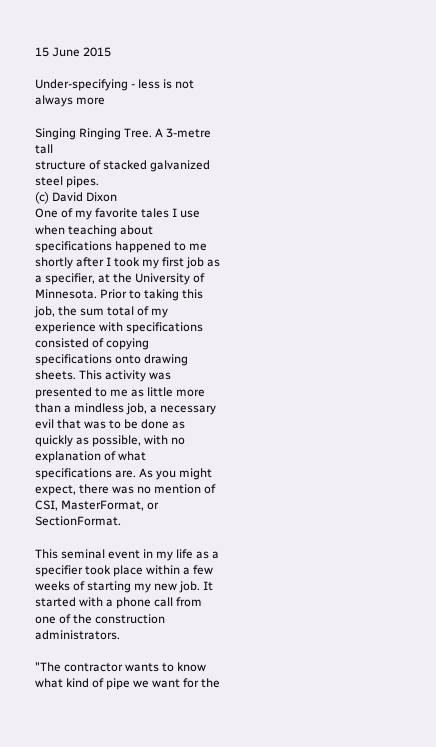15 June 2015

Under-specifying - less is not always more

Singing Ringing Tree. A 3-metre tall
structure of stacked galvanized steel pipes.
(c) David Dixon
One of my favorite tales I use when teaching about specifications happened to me shortly after I took my first job as a specifier, at the University of Minnesota. Prior to taking this job, the sum total of my experience with specifications consisted of copying specifications onto drawing sheets. This activity was presented to me as little more than a mindless job, a necessary evil that was to be done as quickly as possible, with no explanation of what specifications are. As you might expect, there was no mention of CSI, MasterFormat, or SectionFormat.

This seminal event in my life as a specifier took place within a few weeks of starting my new job. It started with a phone call from one of the construction administrators.

"The contractor wants to know what kind of pipe we want for the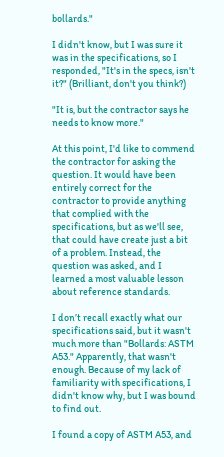bollards."

I didn't know, but I was sure it was in the specifications, so I responded, "It's in the specs, isn't it?" (Brilliant, don't you think?)

"It is, but the contractor says he needs to know more."

At this point, I'd like to commend the contractor for asking the question. It would have been entirely correct for the contractor to provide anything that complied with the specifications, but as we'll see, that could have create just a bit of a problem. Instead, the question was asked, and I learned a most valuable lesson about reference standards.

I don’t recall exactly what our specifications said, but it wasn't much more than "Bollards: ASTM A53." Apparently, that wasn't enough. Because of my lack of familiarity with specifications, I didn't know why, but I was bound to find out.

I found a copy of ASTM A53, and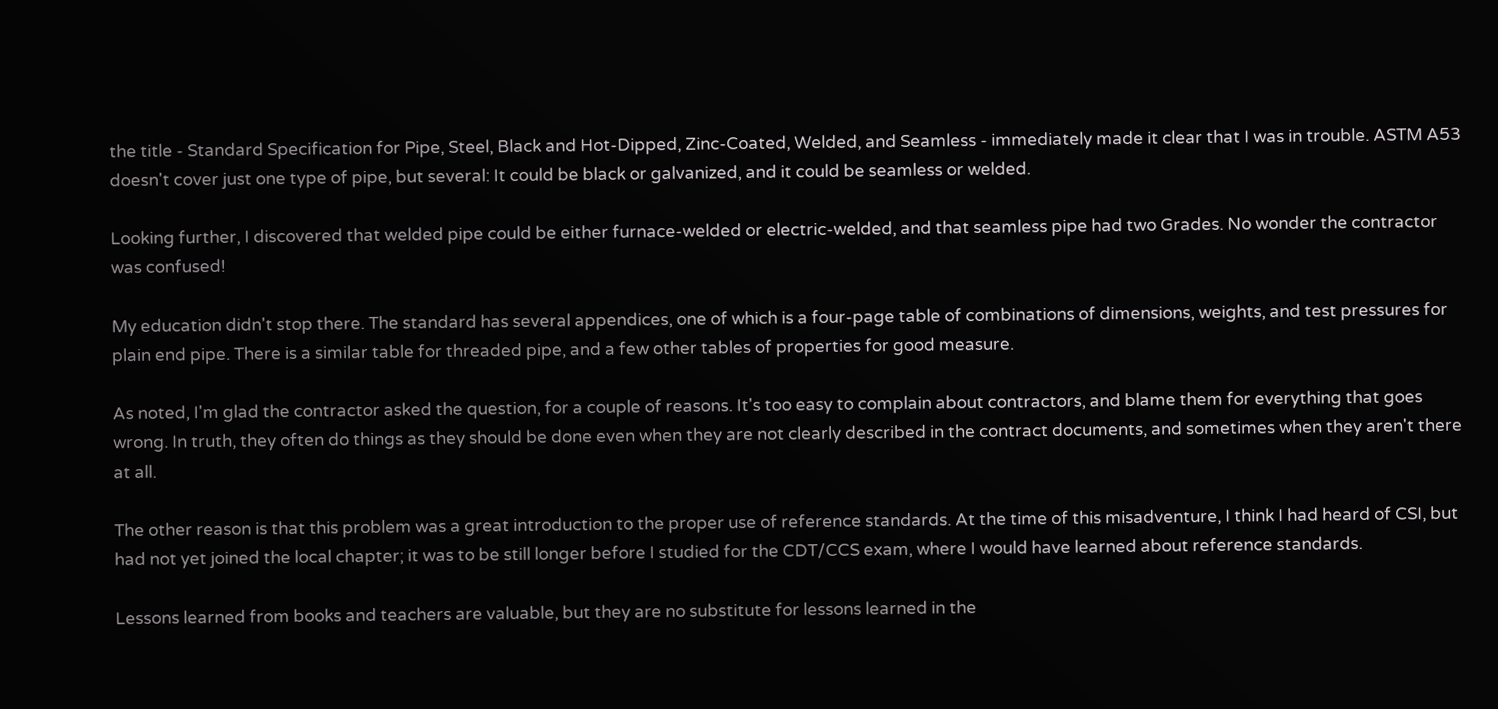the title - Standard Specification for Pipe, Steel, Black and Hot-Dipped, Zinc-Coated, Welded, and Seamless - immediately made it clear that I was in trouble. ASTM A53 doesn't cover just one type of pipe, but several: It could be black or galvanized, and it could be seamless or welded.

Looking further, I discovered that welded pipe could be either furnace-welded or electric-welded, and that seamless pipe had two Grades. No wonder the contractor was confused!

My education didn't stop there. The standard has several appendices, one of which is a four-page table of combinations of dimensions, weights, and test pressures for plain end pipe. There is a similar table for threaded pipe, and a few other tables of properties for good measure.

As noted, I'm glad the contractor asked the question, for a couple of reasons. It's too easy to complain about contractors, and blame them for everything that goes wrong. In truth, they often do things as they should be done even when they are not clearly described in the contract documents, and sometimes when they aren't there at all.

The other reason is that this problem was a great introduction to the proper use of reference standards. At the time of this misadventure, I think I had heard of CSI, but had not yet joined the local chapter; it was to be still longer before I studied for the CDT/CCS exam, where I would have learned about reference standards.

Lessons learned from books and teachers are valuable, but they are no substitute for lessons learned in the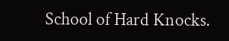School of Hard Knocks.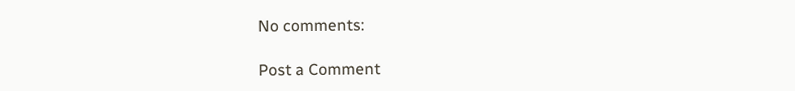No comments:

Post a Comment